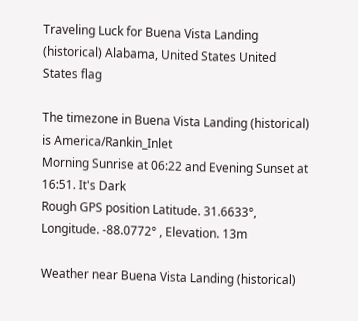Traveling Luck for Buena Vista Landing (historical) Alabama, United States United States flag

The timezone in Buena Vista Landing (historical) is America/Rankin_Inlet
Morning Sunrise at 06:22 and Evening Sunset at 16:51. It's Dark
Rough GPS position Latitude. 31.6633°, Longitude. -88.0772° , Elevation. 13m

Weather near Buena Vista Landing (historical)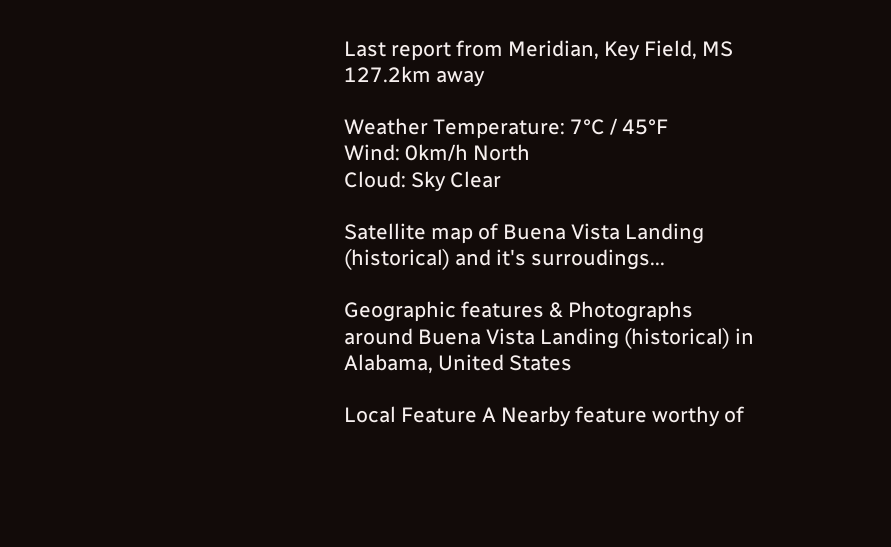Last report from Meridian, Key Field, MS 127.2km away

Weather Temperature: 7°C / 45°F
Wind: 0km/h North
Cloud: Sky Clear

Satellite map of Buena Vista Landing (historical) and it's surroudings...

Geographic features & Photographs around Buena Vista Landing (historical) in Alabama, United States

Local Feature A Nearby feature worthy of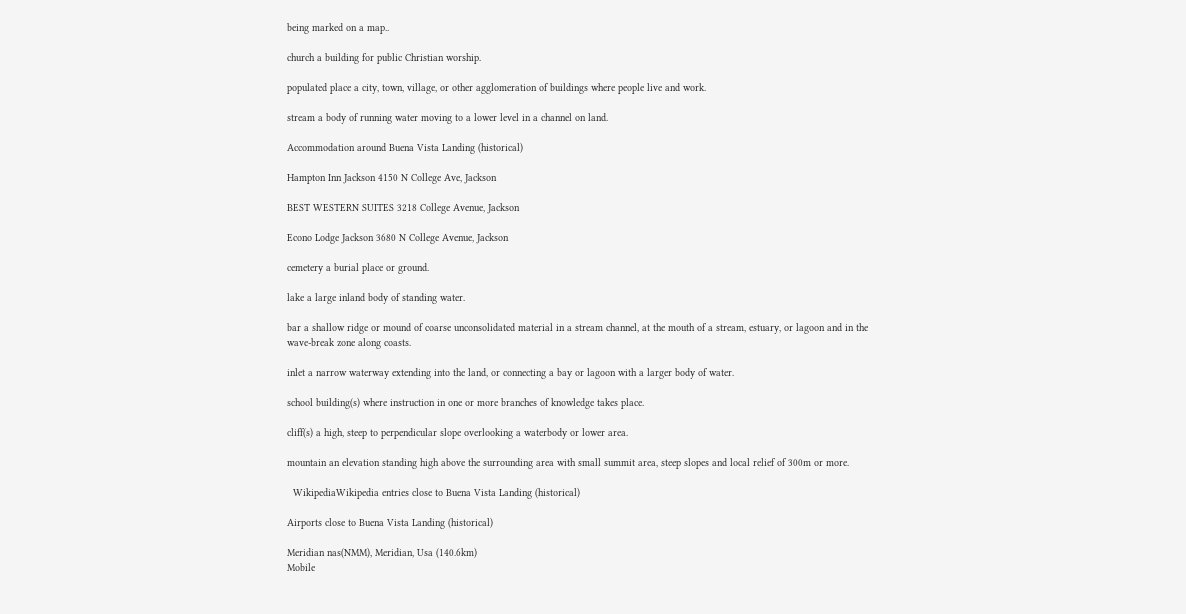being marked on a map..

church a building for public Christian worship.

populated place a city, town, village, or other agglomeration of buildings where people live and work.

stream a body of running water moving to a lower level in a channel on land.

Accommodation around Buena Vista Landing (historical)

Hampton Inn Jackson 4150 N College Ave, Jackson

BEST WESTERN SUITES 3218 College Avenue, Jackson

Econo Lodge Jackson 3680 N College Avenue, Jackson

cemetery a burial place or ground.

lake a large inland body of standing water.

bar a shallow ridge or mound of coarse unconsolidated material in a stream channel, at the mouth of a stream, estuary, or lagoon and in the wave-break zone along coasts.

inlet a narrow waterway extending into the land, or connecting a bay or lagoon with a larger body of water.

school building(s) where instruction in one or more branches of knowledge takes place.

cliff(s) a high, steep to perpendicular slope overlooking a waterbody or lower area.

mountain an elevation standing high above the surrounding area with small summit area, steep slopes and local relief of 300m or more.

  WikipediaWikipedia entries close to Buena Vista Landing (historical)

Airports close to Buena Vista Landing (historical)

Meridian nas(NMM), Meridian, Usa (140.6km)
Mobile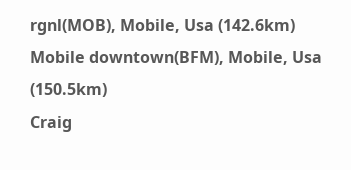rgnl(MOB), Mobile, Usa (142.6km)
Mobile downtown(BFM), Mobile, Usa (150.5km)
Craig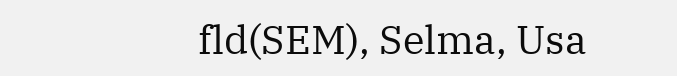fld(SEM), Selma, Usa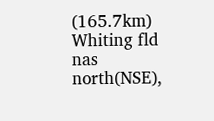(165.7km)
Whiting fld nas north(NSE),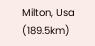Milton, Usa (189.5km)